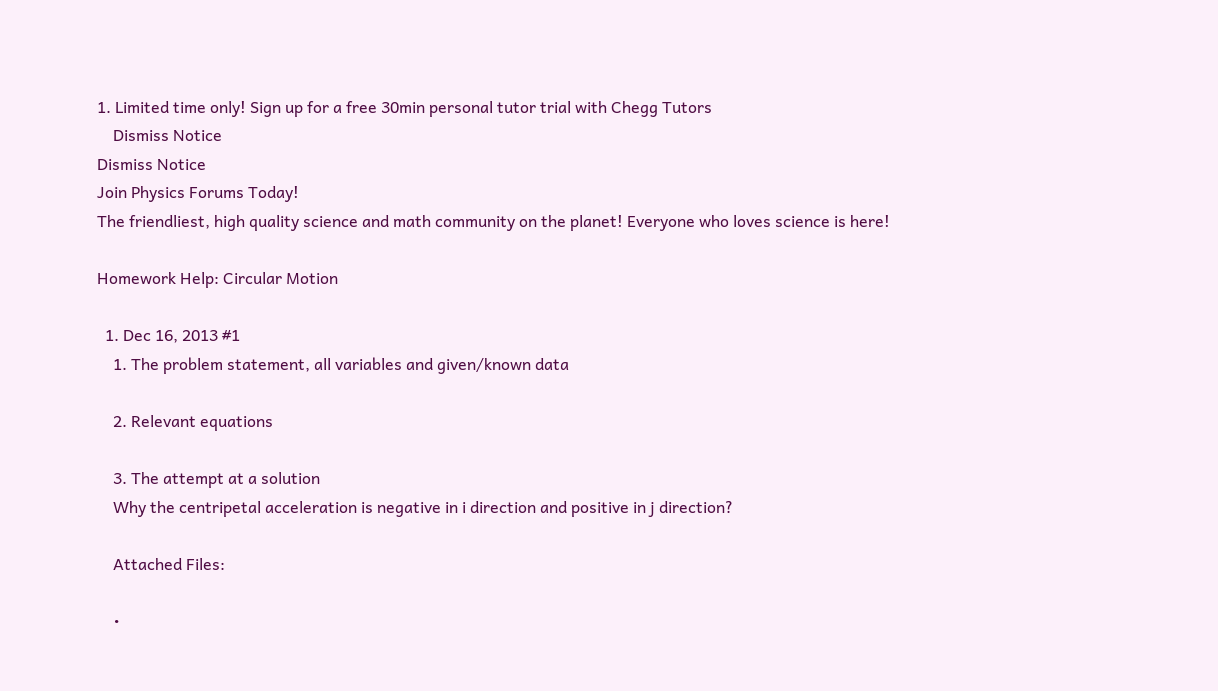1. Limited time only! Sign up for a free 30min personal tutor trial with Chegg Tutors
    Dismiss Notice
Dismiss Notice
Join Physics Forums Today!
The friendliest, high quality science and math community on the planet! Everyone who loves science is here!

Homework Help: Circular Motion

  1. Dec 16, 2013 #1
    1. The problem statement, all variables and given/known data

    2. Relevant equations

    3. The attempt at a solution
    Why the centripetal acceleration is negative in i direction and positive in j direction?

    Attached Files:

    •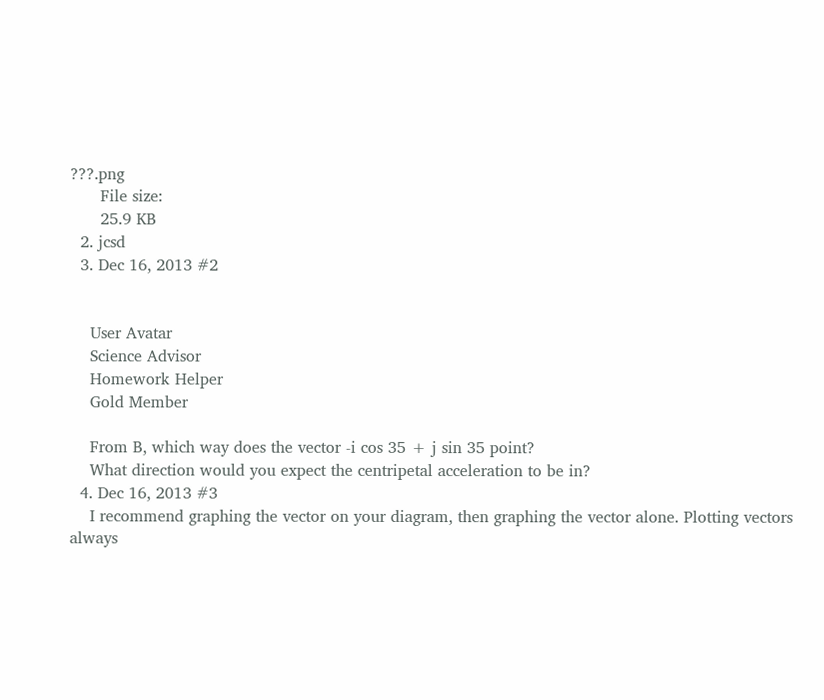???.png
      File size:
      25.9 KB
  2. jcsd
  3. Dec 16, 2013 #2


    User Avatar
    Science Advisor
    Homework Helper
    Gold Member

    From B, which way does the vector -i cos 35 + j sin 35 point?
    What direction would you expect the centripetal acceleration to be in?
  4. Dec 16, 2013 #3
    I recommend graphing the vector on your diagram, then graphing the vector alone. Plotting vectors always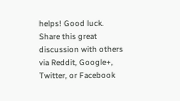helps! Good luck.
Share this great discussion with others via Reddit, Google+, Twitter, or Facebook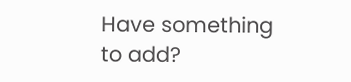Have something to add?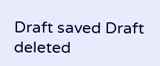Draft saved Draft deleted